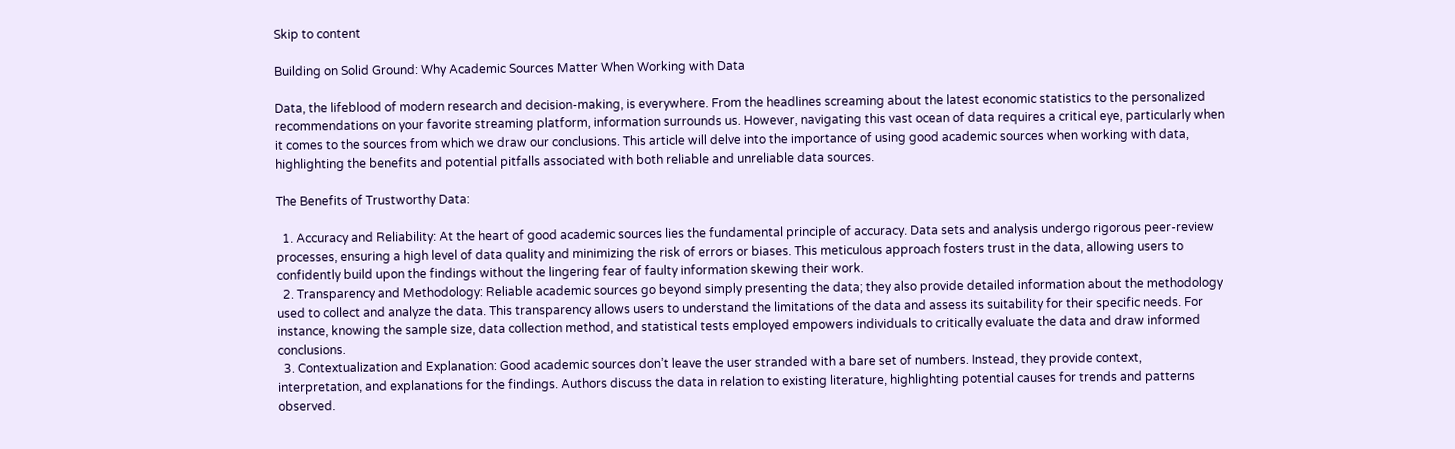Skip to content

Building on Solid Ground: Why Academic Sources Matter When Working with Data

Data, the lifeblood of modern research and decision-making, is everywhere. From the headlines screaming about the latest economic statistics to the personalized recommendations on your favorite streaming platform, information surrounds us. However, navigating this vast ocean of data requires a critical eye, particularly when it comes to the sources from which we draw our conclusions. This article will delve into the importance of using good academic sources when working with data, highlighting the benefits and potential pitfalls associated with both reliable and unreliable data sources.

The Benefits of Trustworthy Data:

  1. Accuracy and Reliability: At the heart of good academic sources lies the fundamental principle of accuracy. Data sets and analysis undergo rigorous peer-review processes, ensuring a high level of data quality and minimizing the risk of errors or biases. This meticulous approach fosters trust in the data, allowing users to confidently build upon the findings without the lingering fear of faulty information skewing their work.
  2. Transparency and Methodology: Reliable academic sources go beyond simply presenting the data; they also provide detailed information about the methodology used to collect and analyze the data. This transparency allows users to understand the limitations of the data and assess its suitability for their specific needs. For instance, knowing the sample size, data collection method, and statistical tests employed empowers individuals to critically evaluate the data and draw informed conclusions.
  3. Contextualization and Explanation: Good academic sources don’t leave the user stranded with a bare set of numbers. Instead, they provide context, interpretation, and explanations for the findings. Authors discuss the data in relation to existing literature, highlighting potential causes for trends and patterns observed.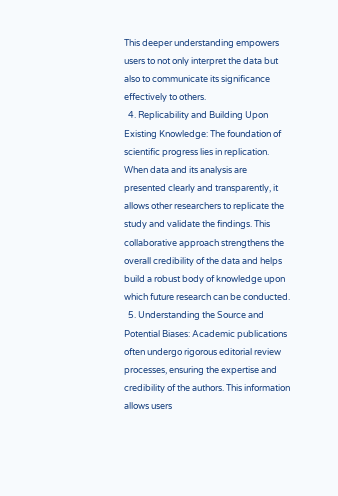This deeper understanding empowers users to not only interpret the data but also to communicate its significance effectively to others.
  4. Replicability and Building Upon Existing Knowledge: The foundation of scientific progress lies in replication. When data and its analysis are presented clearly and transparently, it allows other researchers to replicate the study and validate the findings. This collaborative approach strengthens the overall credibility of the data and helps build a robust body of knowledge upon which future research can be conducted.
  5. Understanding the Source and Potential Biases: Academic publications often undergo rigorous editorial review processes, ensuring the expertise and credibility of the authors. This information allows users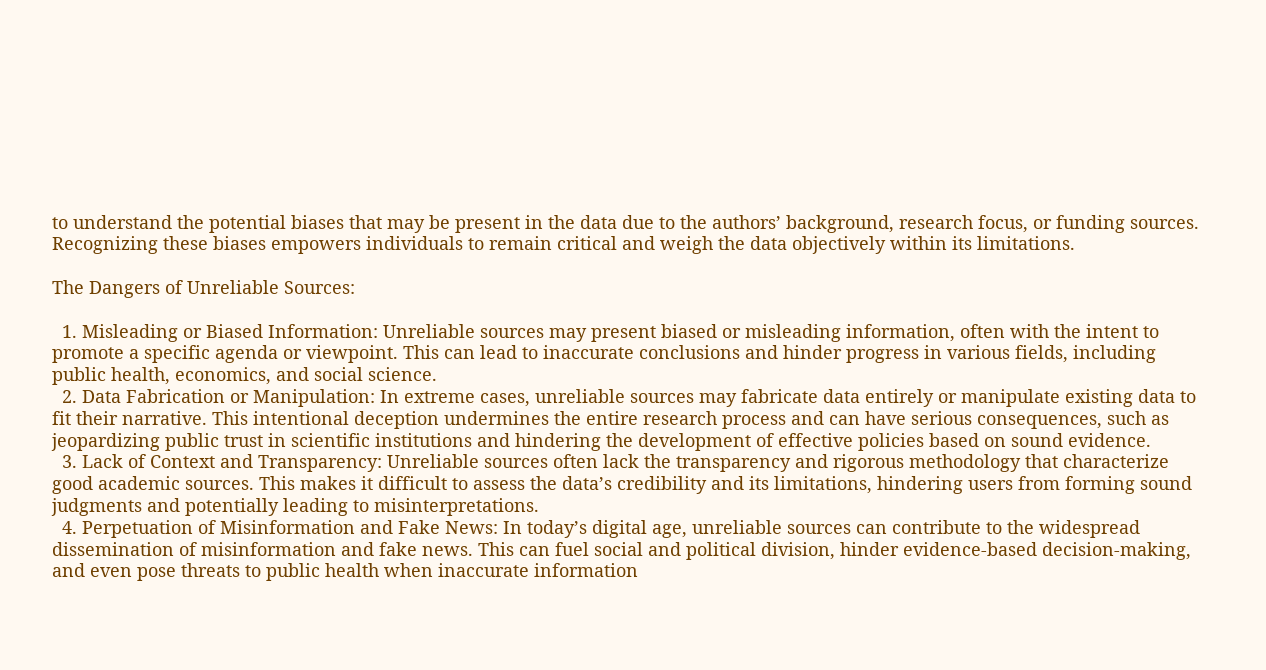to understand the potential biases that may be present in the data due to the authors’ background, research focus, or funding sources. Recognizing these biases empowers individuals to remain critical and weigh the data objectively within its limitations.

The Dangers of Unreliable Sources:

  1. Misleading or Biased Information: Unreliable sources may present biased or misleading information, often with the intent to promote a specific agenda or viewpoint. This can lead to inaccurate conclusions and hinder progress in various fields, including public health, economics, and social science.
  2. Data Fabrication or Manipulation: In extreme cases, unreliable sources may fabricate data entirely or manipulate existing data to fit their narrative. This intentional deception undermines the entire research process and can have serious consequences, such as jeopardizing public trust in scientific institutions and hindering the development of effective policies based on sound evidence.
  3. Lack of Context and Transparency: Unreliable sources often lack the transparency and rigorous methodology that characterize good academic sources. This makes it difficult to assess the data’s credibility and its limitations, hindering users from forming sound judgments and potentially leading to misinterpretations.
  4. Perpetuation of Misinformation and Fake News: In today’s digital age, unreliable sources can contribute to the widespread dissemination of misinformation and fake news. This can fuel social and political division, hinder evidence-based decision-making, and even pose threats to public health when inaccurate information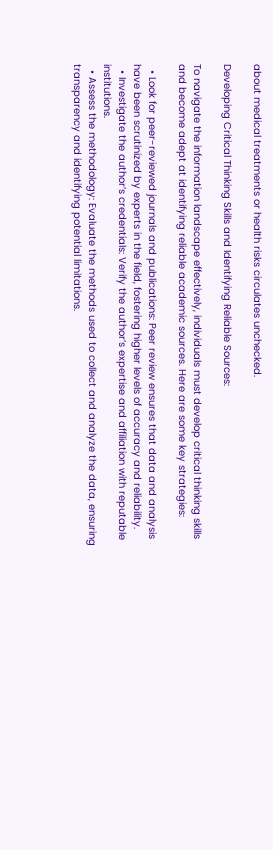about medical treatments or health risks circulates unchecked.

Developing Critical Thinking Skills and Identifying Reliable Sources:

To navigate the information landscape effectively, individuals must develop critical thinking skills and become adept at identifying reliable academic sources. Here are some key strategies:

  • Look for peer-reviewed journals and publications: Peer review ensures that data and analysis have been scrutinized by experts in the field, fostering higher levels of accuracy and reliability.
  • Investigate the author’s credentials: Verify the author’s expertise and affiliation with reputable institutions.
  • Assess the methodology: Evaluate the methods used to collect and analyze the data, ensuring transparency and identifying potential limitations.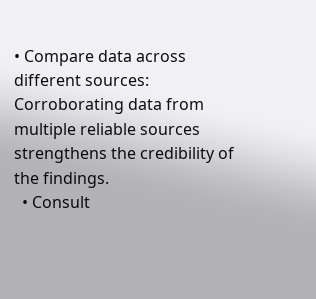• Compare data across different sources: Corroborating data from multiple reliable sources strengthens the credibility of the findings.
  • Consult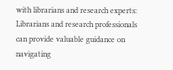with librarians and research experts: Librarians and research professionals can provide valuable guidance on navigating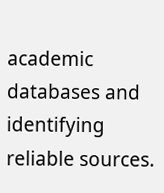academic databases and identifying reliable sources.